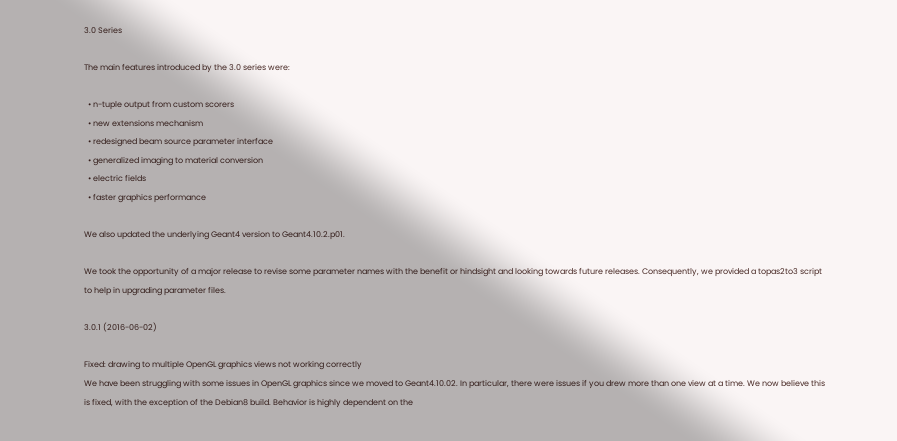3.0 Series

The main features introduced by the 3.0 series were:

  • n-tuple output from custom scorers
  • new extensions mechanism
  • redesigned beam source parameter interface
  • generalized imaging to material conversion
  • electric fields
  • faster graphics performance

We also updated the underlying Geant4 version to Geant4.10.2.p01.

We took the opportunity of a major release to revise some parameter names with the benefit or hindsight and looking towards future releases. Consequently, we provided a topas2to3 script to help in upgrading parameter files.

3.0.1 (2016-06-02)

Fixed: drawing to multiple OpenGL graphics views not working correctly
We have been struggling with some issues in OpenGL graphics since we moved to Geant4.10.02. In particular, there were issues if you drew more than one view at a time. We now believe this is fixed, with the exception of the Debian8 build. Behavior is highly dependent on the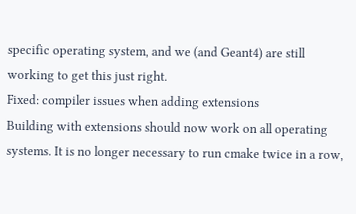specific operating system, and we (and Geant4) are still working to get this just right.
Fixed: compiler issues when adding extensions
Building with extensions should now work on all operating systems. It is no longer necessary to run cmake twice in a row,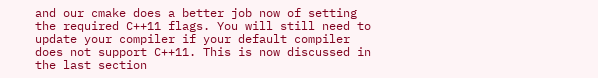and our cmake does a better job now of setting the required C++11 flags. You will still need to update your compiler if your default compiler does not support C++11. This is now discussed in the last section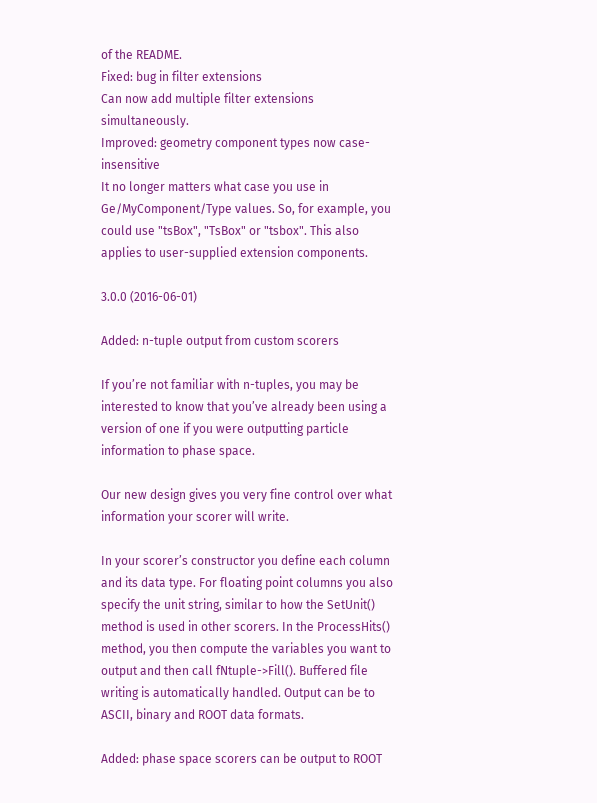of the README.
Fixed: bug in filter extensions
Can now add multiple filter extensions simultaneously.
Improved: geometry component types now case-insensitive
It no longer matters what case you use in Ge/MyComponent/Type values. So, for example, you could use "tsBox", "TsBox" or "tsbox". This also applies to user-supplied extension components.

3.0.0 (2016-06-01)

Added: n-tuple output from custom scorers

If you’re not familiar with n-tuples, you may be interested to know that you’ve already been using a version of one if you were outputting particle information to phase space.

Our new design gives you very fine control over what information your scorer will write.

In your scorer’s constructor you define each column and its data type. For floating point columns you also specify the unit string, similar to how the SetUnit() method is used in other scorers. In the ProcessHits() method, you then compute the variables you want to output and then call fNtuple->Fill(). Buffered file writing is automatically handled. Output can be to ASCII, binary and ROOT data formats.

Added: phase space scorers can be output to ROOT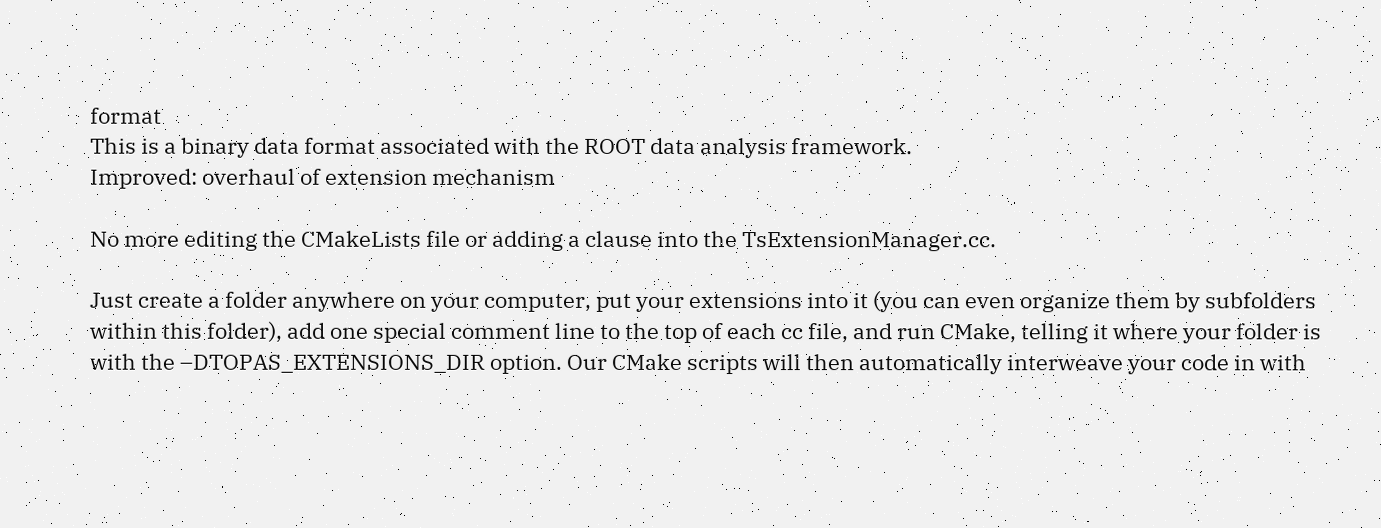format
This is a binary data format associated with the ROOT data analysis framework.
Improved: overhaul of extension mechanism

No more editing the CMakeLists file or adding a clause into the TsExtensionManager.cc.

Just create a folder anywhere on your computer, put your extensions into it (you can even organize them by subfolders within this folder), add one special comment line to the top of each cc file, and run CMake, telling it where your folder is with the –DTOPAS_EXTENSIONS_DIR option. Our CMake scripts will then automatically interweave your code in with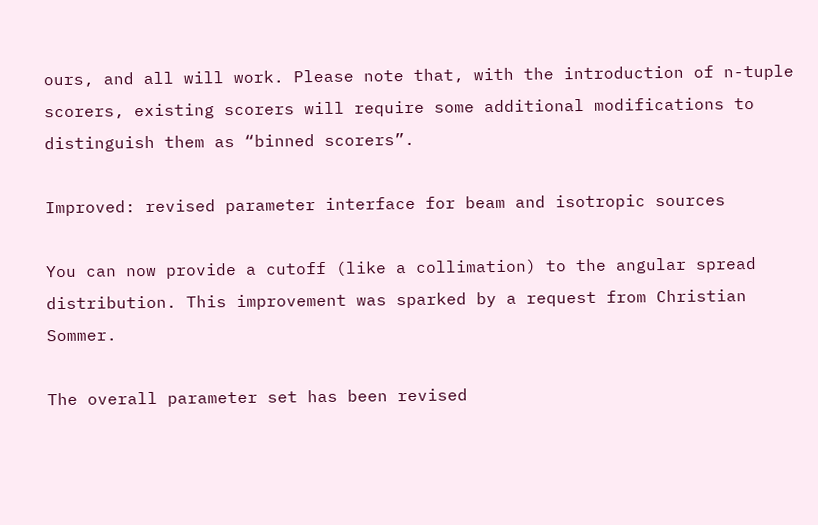ours, and all will work. Please note that, with the introduction of n-tuple scorers, existing scorers will require some additional modifications to distinguish them as “binned scorers”.

Improved: revised parameter interface for beam and isotropic sources

You can now provide a cutoff (like a collimation) to the angular spread distribution. This improvement was sparked by a request from Christian Sommer.

The overall parameter set has been revised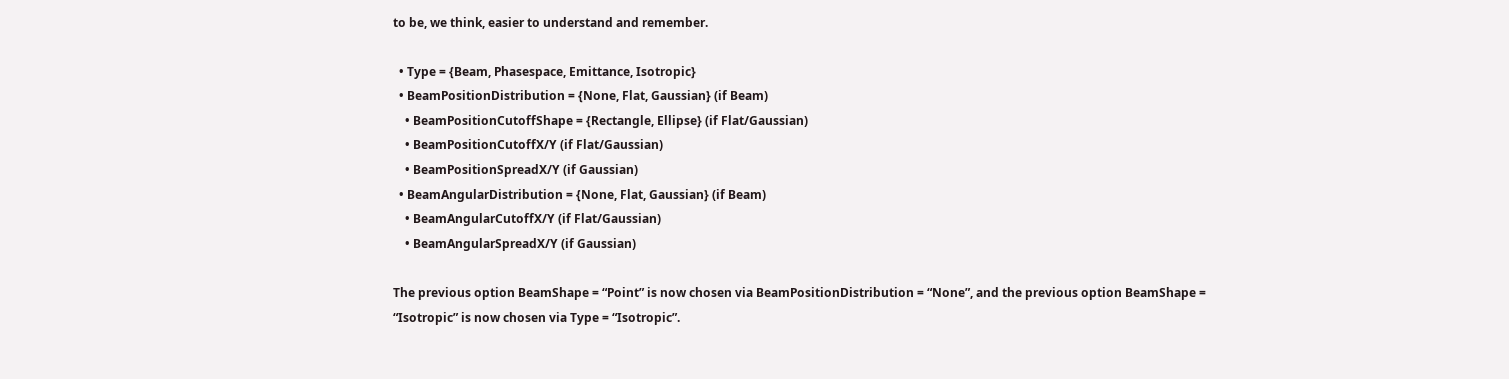to be, we think, easier to understand and remember.

  • Type = {Beam, Phasespace, Emittance, Isotropic}
  • BeamPositionDistribution = {None, Flat, Gaussian} (if Beam)
    • BeamPositionCutoffShape = {Rectangle, Ellipse} (if Flat/Gaussian)
    • BeamPositionCutoffX/Y (if Flat/Gaussian)
    • BeamPositionSpreadX/Y (if Gaussian)
  • BeamAngularDistribution = {None, Flat, Gaussian} (if Beam)
    • BeamAngularCutoffX/Y (if Flat/Gaussian)
    • BeamAngularSpreadX/Y (if Gaussian)

The previous option BeamShape = “Point” is now chosen via BeamPositionDistribution = “None”, and the previous option BeamShape = “Isotropic” is now chosen via Type = “Isotropic”.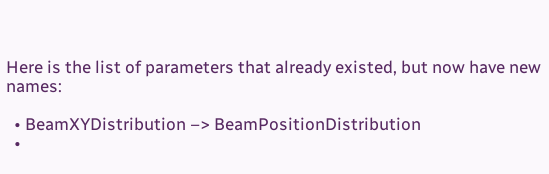Here is the list of parameters that already existed, but now have new names:

  • BeamXYDistribution –> BeamPositionDistribution
  •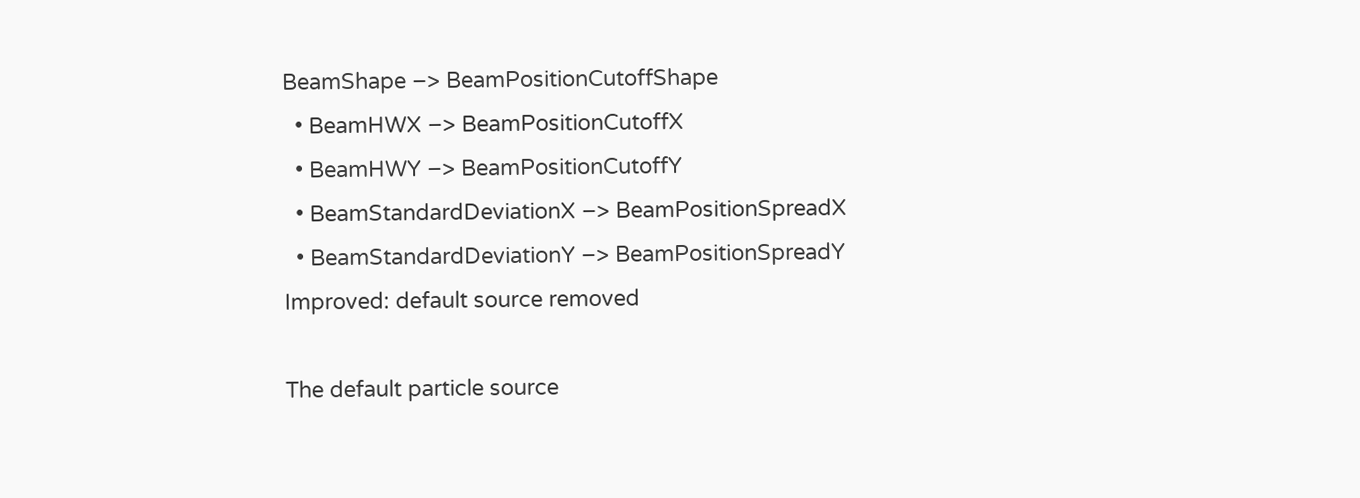BeamShape –> BeamPositionCutoffShape
  • BeamHWX –> BeamPositionCutoffX
  • BeamHWY –> BeamPositionCutoffY
  • BeamStandardDeviationX –> BeamPositionSpreadX
  • BeamStandardDeviationY –> BeamPositionSpreadY
Improved: default source removed

The default particle source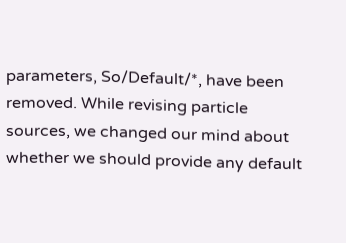parameters, So/Default/*, have been removed. While revising particle sources, we changed our mind about whether we should provide any default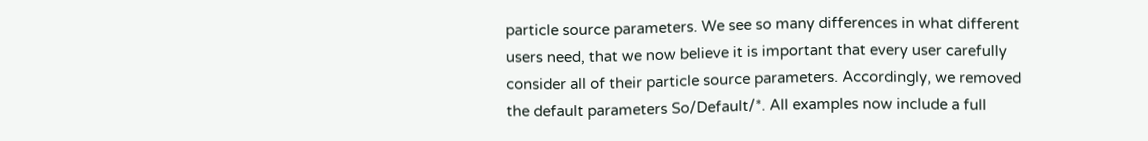particle source parameters. We see so many differences in what different users need, that we now believe it is important that every user carefully consider all of their particle source parameters. Accordingly, we removed the default parameters So/Default/*. All examples now include a full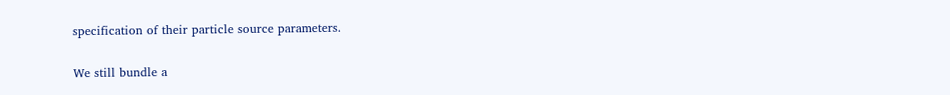specification of their particle source parameters.

We still bundle a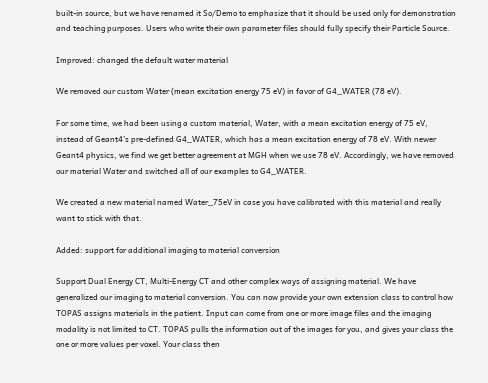built-in source, but we have renamed it So/Demo to emphasize that it should be used only for demonstration and teaching purposes. Users who write their own parameter files should fully specify their Particle Source.

Improved: changed the default water material

We removed our custom Water (mean excitation energy 75 eV) in favor of G4_WATER (78 eV).

For some time, we had been using a custom material, Water, with a mean excitation energy of 75 eV, instead of Geant4’s pre-defined G4_WATER, which has a mean excitation energy of 78 eV. With newer Geant4 physics, we find we get better agreement at MGH when we use 78 eV. Accordingly, we have removed our material Water and switched all of our examples to G4_WATER.

We created a new material named Water_75eV in case you have calibrated with this material and really want to stick with that.

Added: support for additional imaging to material conversion

Support Dual Energy CT, Multi-Energy CT and other complex ways of assigning material. We have generalized our imaging to material conversion. You can now provide your own extension class to control how TOPAS assigns materials in the patient. Input can come from one or more image files and the imaging modality is not limited to CT. TOPAS pulls the information out of the images for you, and gives your class the one or more values per voxel. Your class then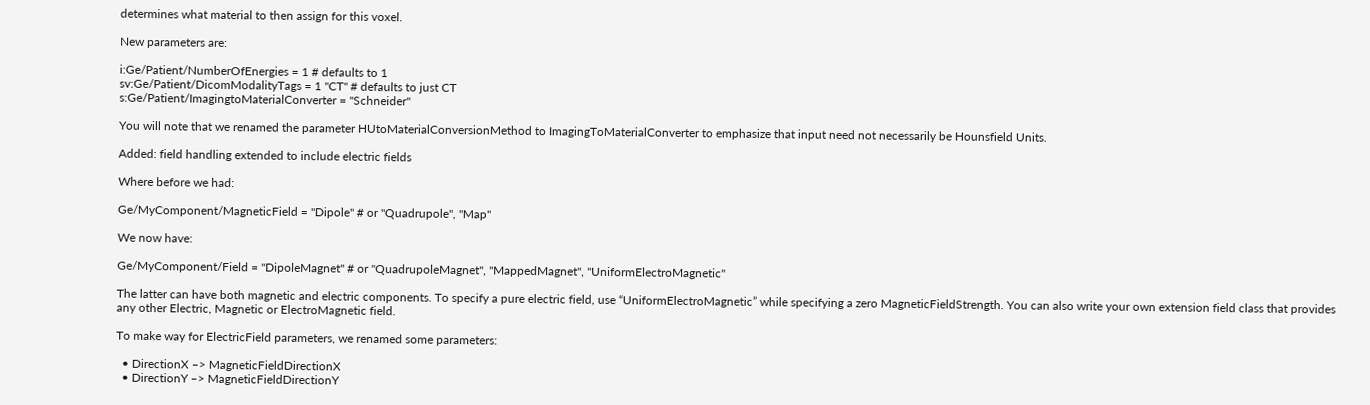determines what material to then assign for this voxel.

New parameters are:

i:Ge/Patient/NumberOfEnergies = 1 # defaults to 1
sv:Ge/Patient/DicomModalityTags = 1 "CT" # defaults to just CT
s:Ge/Patient/ImagingtoMaterialConverter = "Schneider"

You will note that we renamed the parameter HUtoMaterialConversionMethod to ImagingToMaterialConverter to emphasize that input need not necessarily be Hounsfield Units.

Added: field handling extended to include electric fields

Where before we had:

Ge/MyComponent/MagneticField = "Dipole" # or "Quadrupole", "Map"

We now have:

Ge/MyComponent/Field = "DipoleMagnet" # or "QuadrupoleMagnet", "MappedMagnet", "UniformElectroMagnetic"

The latter can have both magnetic and electric components. To specify a pure electric field, use “UniformElectroMagnetic” while specifying a zero MagneticFieldStrength. You can also write your own extension field class that provides any other Electric, Magnetic or ElectroMagnetic field.

To make way for ElectricField parameters, we renamed some parameters:

  • DirectionX –> MagneticFieldDirectionX
  • DirectionY –> MagneticFieldDirectionY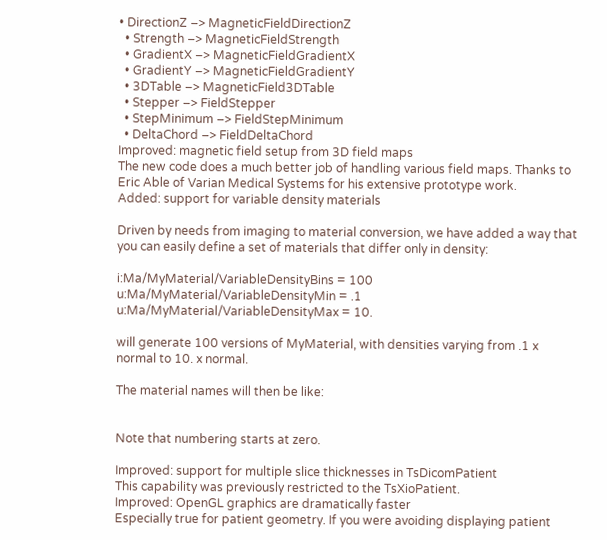• DirectionZ –> MagneticFieldDirectionZ
  • Strength –> MagneticFieldStrength
  • GradientX –> MagneticFieldGradientX
  • GradientY –> MagneticFieldGradientY
  • 3DTable –> MagneticField3DTable
  • Stepper –> FieldStepper
  • StepMinimum –> FieldStepMinimum
  • DeltaChord –> FieldDeltaChord
Improved: magnetic field setup from 3D field maps
The new code does a much better job of handling various field maps. Thanks to Eric Able of Varian Medical Systems for his extensive prototype work.
Added: support for variable density materials

Driven by needs from imaging to material conversion, we have added a way that you can easily define a set of materials that differ only in density:

i:Ma/MyMaterial/VariableDensityBins = 100
u:Ma/MyMaterial/VariableDensityMin = .1
u:Ma/MyMaterial/VariableDensityMax = 10.

will generate 100 versions of MyMaterial, with densities varying from .1 x normal to 10. x normal.

The material names will then be like:


Note that numbering starts at zero.

Improved: support for multiple slice thicknesses in TsDicomPatient
This capability was previously restricted to the TsXioPatient.
Improved: OpenGL graphics are dramatically faster
Especially true for patient geometry. If you were avoiding displaying patient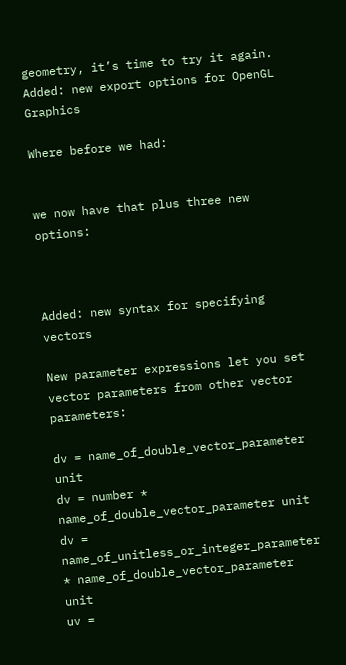geometry, it’s time to try it again.
Added: new export options for OpenGL Graphics

Where before we had:


we now have that plus three new options:



Added: new syntax for specifying vectors

New parameter expressions let you set vector parameters from other vector parameters:

dv = name_of_double_vector_parameter unit
dv = number * name_of_double_vector_parameter unit
dv = name_of_unitless_or_integer_parameter * name_of_double_vector_parameter unit
uv =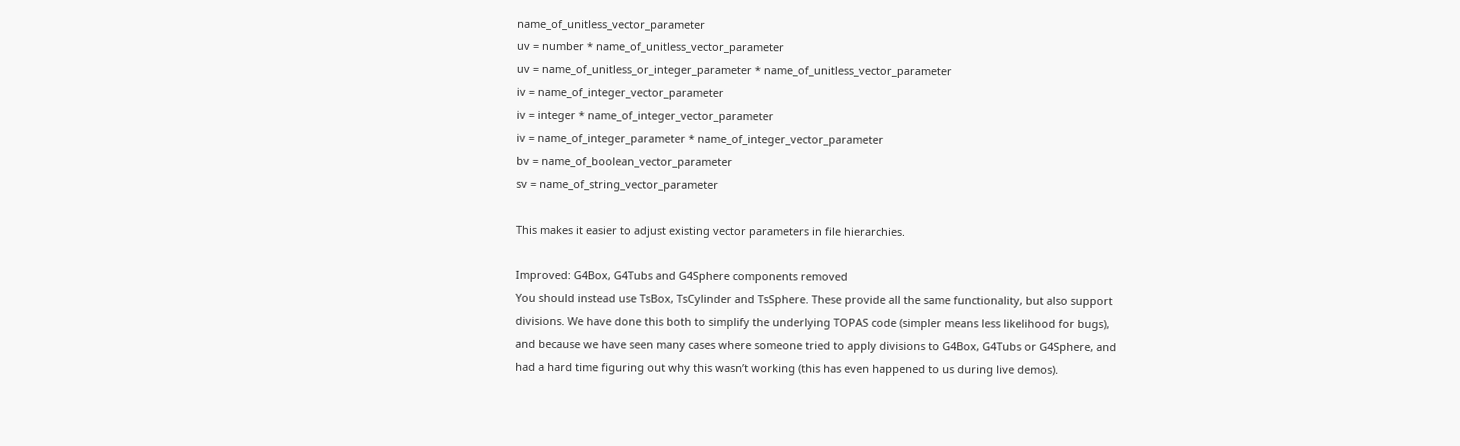name_of_unitless_vector_parameter
uv = number * name_of_unitless_vector_parameter
uv = name_of_unitless_or_integer_parameter * name_of_unitless_vector_parameter
iv = name_of_integer_vector_parameter
iv = integer * name_of_integer_vector_parameter
iv = name_of_integer_parameter * name_of_integer_vector_parameter
bv = name_of_boolean_vector_parameter
sv = name_of_string_vector_parameter

This makes it easier to adjust existing vector parameters in file hierarchies.

Improved: G4Box, G4Tubs and G4Sphere components removed
You should instead use TsBox, TsCylinder and TsSphere. These provide all the same functionality, but also support divisions. We have done this both to simplify the underlying TOPAS code (simpler means less likelihood for bugs), and because we have seen many cases where someone tried to apply divisions to G4Box, G4Tubs or G4Sphere, and had a hard time figuring out why this wasn’t working (this has even happened to us during live demos).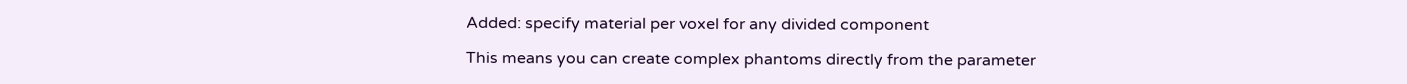Added: specify material per voxel for any divided component

This means you can create complex phantoms directly from the parameter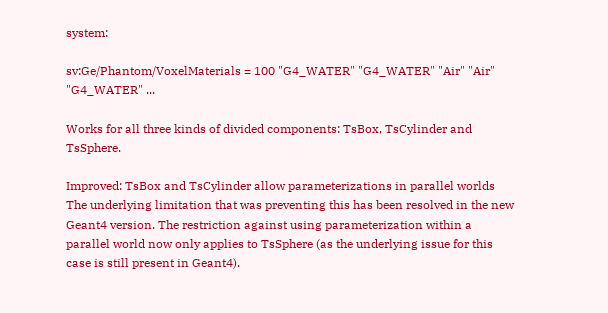system:

sv:Ge/Phantom/VoxelMaterials = 100 "G4_WATER" "G4_WATER" "Air" "Air" "G4_WATER" ...

Works for all three kinds of divided components: TsBox, TsCylinder and TsSphere.

Improved: TsBox and TsCylinder allow parameterizations in parallel worlds
The underlying limitation that was preventing this has been resolved in the new Geant4 version. The restriction against using parameterization within a parallel world now only applies to TsSphere (as the underlying issue for this case is still present in Geant4).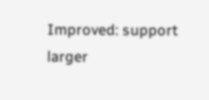Improved: support larger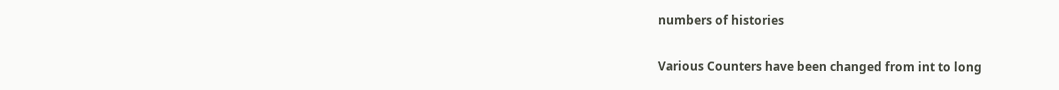numbers of histories

Various Counters have been changed from int to long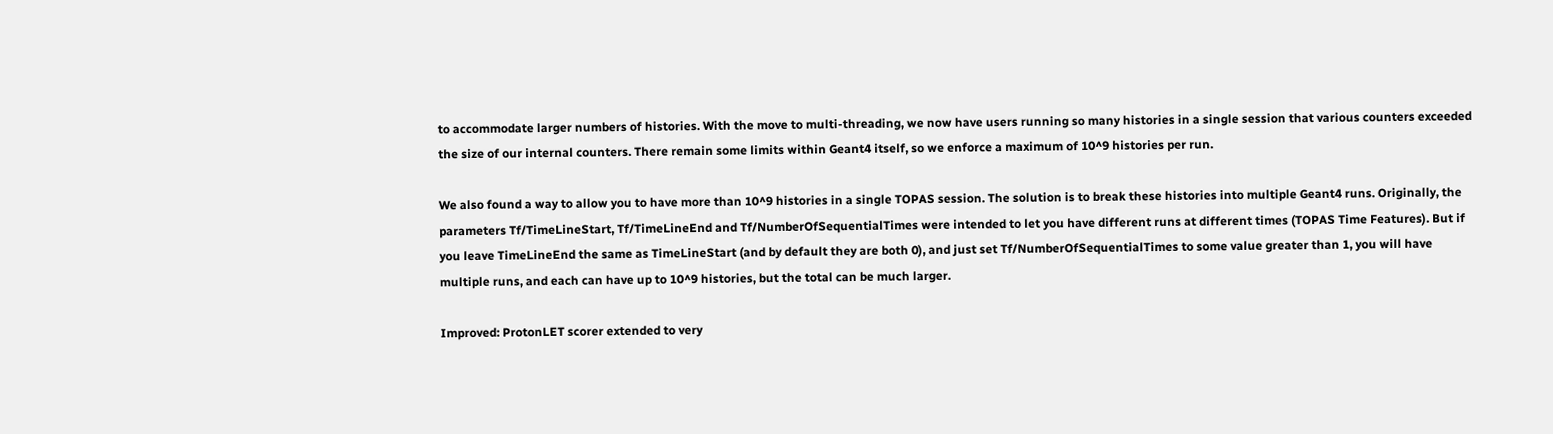to accommodate larger numbers of histories. With the move to multi-threading, we now have users running so many histories in a single session that various counters exceeded the size of our internal counters. There remain some limits within Geant4 itself, so we enforce a maximum of 10^9 histories per run.

We also found a way to allow you to have more than 10^9 histories in a single TOPAS session. The solution is to break these histories into multiple Geant4 runs. Originally, the parameters Tf/TimeLineStart, Tf/TimeLineEnd and Tf/NumberOfSequentialTimes were intended to let you have different runs at different times (TOPAS Time Features). But if you leave TimeLineEnd the same as TimeLineStart (and by default they are both 0), and just set Tf/NumberOfSequentialTimes to some value greater than 1, you will have multiple runs, and each can have up to 10^9 histories, but the total can be much larger.

Improved: ProtonLET scorer extended to very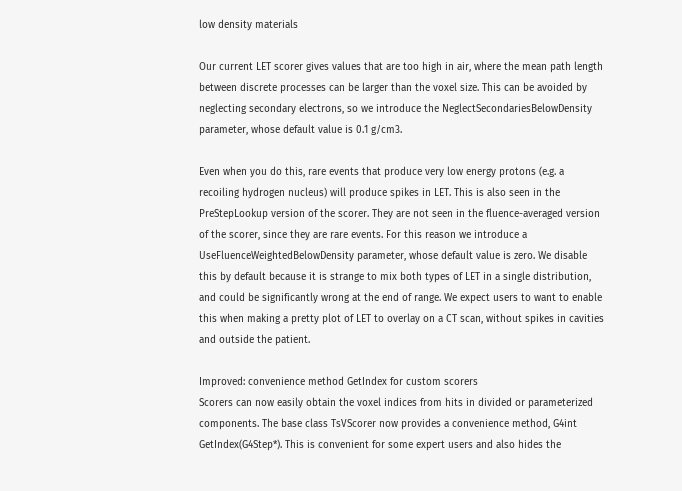low density materials

Our current LET scorer gives values that are too high in air, where the mean path length between discrete processes can be larger than the voxel size. This can be avoided by neglecting secondary electrons, so we introduce the NeglectSecondariesBelowDensity parameter, whose default value is 0.1 g/cm3.

Even when you do this, rare events that produce very low energy protons (e.g. a recoiling hydrogen nucleus) will produce spikes in LET. This is also seen in the PreStepLookup version of the scorer. They are not seen in the fluence-averaged version of the scorer, since they are rare events. For this reason we introduce a UseFluenceWeightedBelowDensity parameter, whose default value is zero. We disable this by default because it is strange to mix both types of LET in a single distribution, and could be significantly wrong at the end of range. We expect users to want to enable this when making a pretty plot of LET to overlay on a CT scan, without spikes in cavities and outside the patient.

Improved: convenience method GetIndex for custom scorers
Scorers can now easily obtain the voxel indices from hits in divided or parameterized components. The base class TsVScorer now provides a convenience method, G4int GetIndex(G4Step*). This is convenient for some expert users and also hides the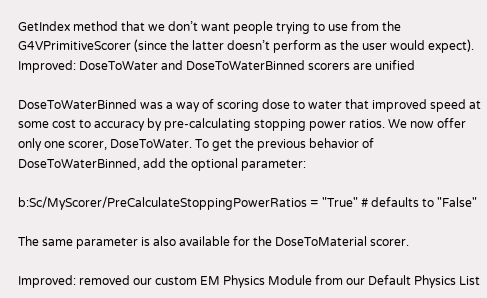GetIndex method that we don’t want people trying to use from the G4VPrimitiveScorer (since the latter doesn’t perform as the user would expect).
Improved: DoseToWater and DoseToWaterBinned scorers are unified

DoseToWaterBinned was a way of scoring dose to water that improved speed at some cost to accuracy by pre-calculating stopping power ratios. We now offer only one scorer, DoseToWater. To get the previous behavior of DoseToWaterBinned, add the optional parameter:

b:Sc/MyScorer/PreCalculateStoppingPowerRatios = "True" # defaults to "False"

The same parameter is also available for the DoseToMaterial scorer.

Improved: removed our custom EM Physics Module from our Default Physics List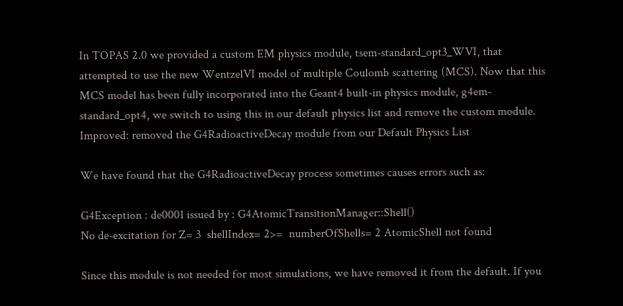In TOPAS 2.0 we provided a custom EM physics module, tsem-standard_opt3_WVI, that attempted to use the new WentzelVI model of multiple Coulomb scattering (MCS). Now that this MCS model has been fully incorporated into the Geant4 built-in physics module, g4em-standard_opt4, we switch to using this in our default physics list and remove the custom module.
Improved: removed the G4RadioactiveDecay module from our Default Physics List

We have found that the G4RadioactiveDecay process sometimes causes errors such as:

G4Exception : de0001 issued by : G4AtomicTransitionManager::Shell()
No de-excitation for Z= 3  shellIndex= 2>=  numberOfShells= 2 AtomicShell not found

Since this module is not needed for most simulations, we have removed it from the default. If you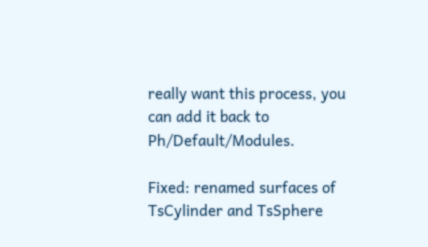really want this process, you can add it back to Ph/Default/Modules.

Fixed: renamed surfaces of TsCylinder and TsSphere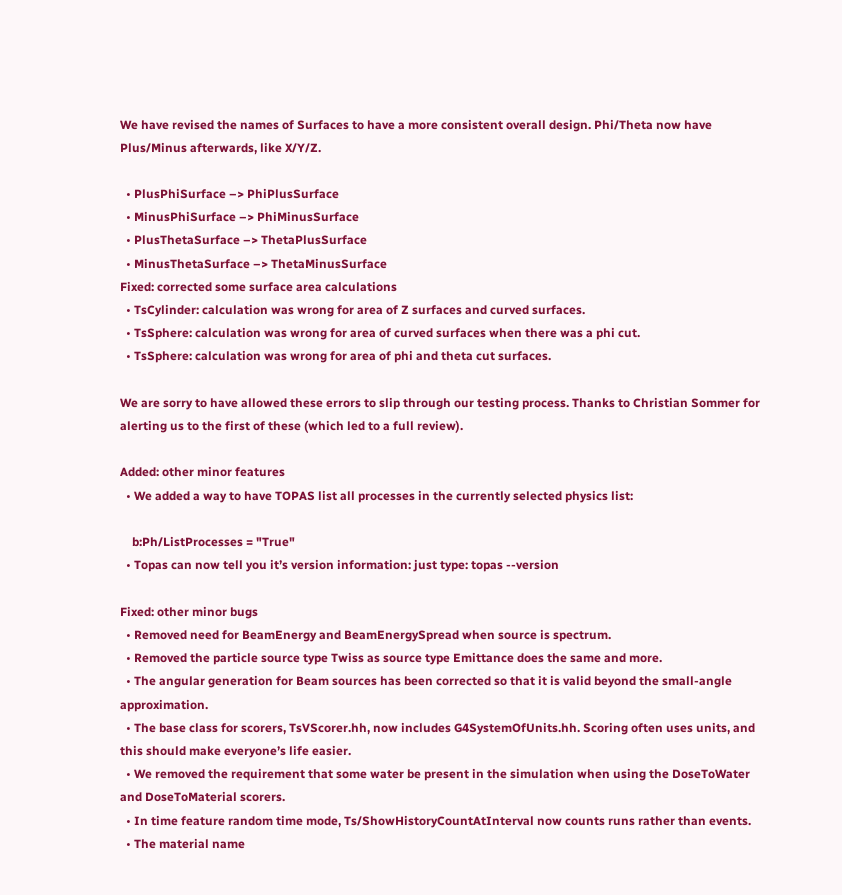We have revised the names of Surfaces to have a more consistent overall design. Phi/Theta now have Plus/Minus afterwards, like X/Y/Z.

  • PlusPhiSurface –> PhiPlusSurface
  • MinusPhiSurface –> PhiMinusSurface
  • PlusThetaSurface –> ThetaPlusSurface
  • MinusThetaSurface –> ThetaMinusSurface
Fixed: corrected some surface area calculations
  • TsCylinder: calculation was wrong for area of Z surfaces and curved surfaces.
  • TsSphere: calculation was wrong for area of curved surfaces when there was a phi cut.
  • TsSphere: calculation was wrong for area of phi and theta cut surfaces.

We are sorry to have allowed these errors to slip through our testing process. Thanks to Christian Sommer for alerting us to the first of these (which led to a full review).

Added: other minor features
  • We added a way to have TOPAS list all processes in the currently selected physics list:

    b:Ph/ListProcesses = "True"
  • Topas can now tell you it’s version information: just type: topas --version

Fixed: other minor bugs
  • Removed need for BeamEnergy and BeamEnergySpread when source is spectrum.
  • Removed the particle source type Twiss as source type Emittance does the same and more.
  • The angular generation for Beam sources has been corrected so that it is valid beyond the small-angle approximation.
  • The base class for scorers, TsVScorer.hh, now includes G4SystemOfUnits.hh. Scoring often uses units, and this should make everyone’s life easier.
  • We removed the requirement that some water be present in the simulation when using the DoseToWater and DoseToMaterial scorers.
  • In time feature random time mode, Ts/ShowHistoryCountAtInterval now counts runs rather than events.
  • The material name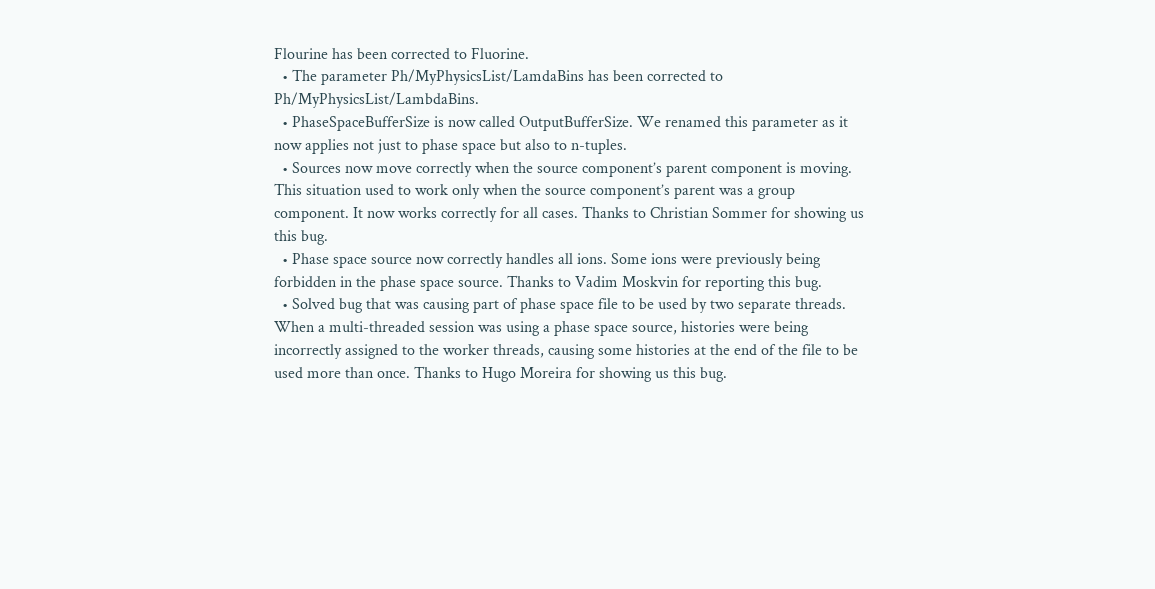Flourine has been corrected to Fluorine.
  • The parameter Ph/MyPhysicsList/LamdaBins has been corrected to Ph/MyPhysicsList/LambdaBins.
  • PhaseSpaceBufferSize is now called OutputBufferSize. We renamed this parameter as it now applies not just to phase space but also to n-tuples.
  • Sources now move correctly when the source component’s parent component is moving. This situation used to work only when the source component’s parent was a group component. It now works correctly for all cases. Thanks to Christian Sommer for showing us this bug.
  • Phase space source now correctly handles all ions. Some ions were previously being forbidden in the phase space source. Thanks to Vadim Moskvin for reporting this bug.
  • Solved bug that was causing part of phase space file to be used by two separate threads. When a multi-threaded session was using a phase space source, histories were being incorrectly assigned to the worker threads, causing some histories at the end of the file to be used more than once. Thanks to Hugo Moreira for showing us this bug.